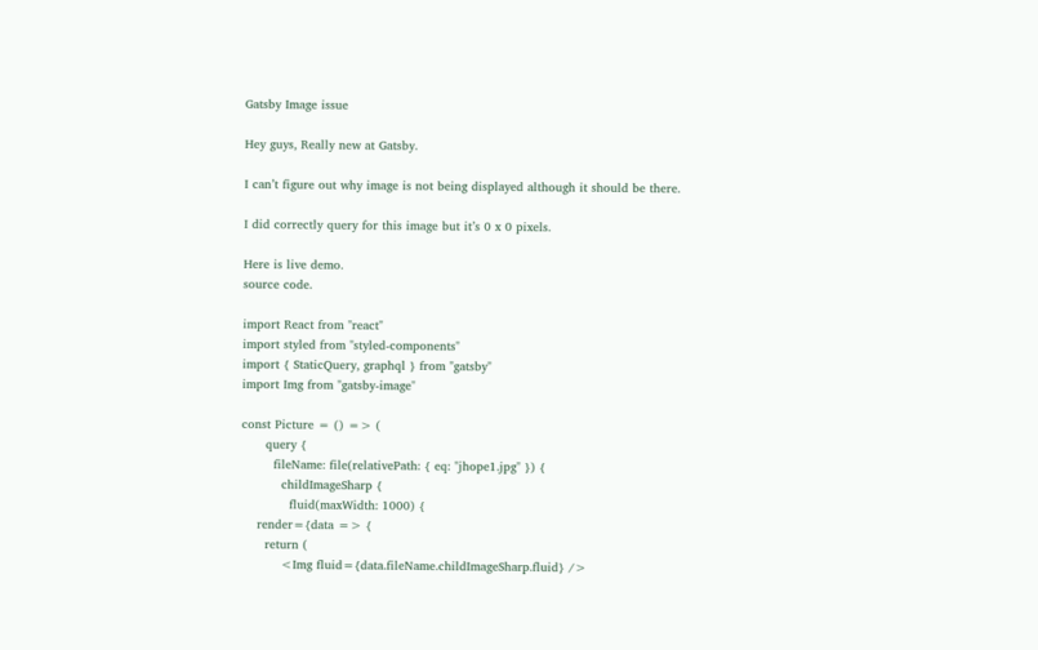Gatsby Image issue

Hey guys, Really new at Gatsby.

I can’t figure out why image is not being displayed although it should be there.

I did correctly query for this image but it’s 0 x 0 pixels.

Here is live demo.
source code.

import React from "react"
import styled from "styled-components"
import { StaticQuery, graphql } from "gatsby"
import Img from "gatsby-image"

const Picture = () => (
      query {
        fileName: file(relativePath: { eq: "jhope1.jpg" }) {
          childImageSharp {
            fluid(maxWidth: 1000) {
    render={data => {
      return (
          <Img fluid={data.fileName.childImageSharp.fluid} />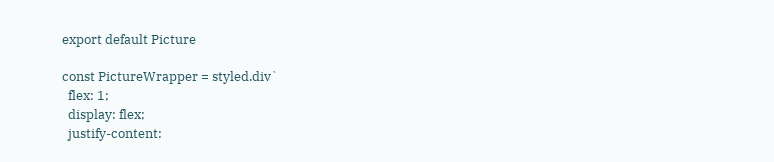export default Picture

const PictureWrapper = styled.div`
  flex: 1;
  display: flex;
  justify-content: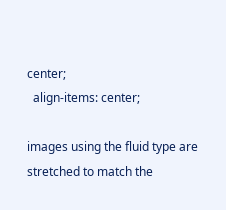center;
  align-items: center;

images using the fluid type are stretched to match the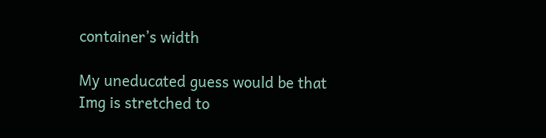container’s width

My uneducated guess would be that Img is stretched to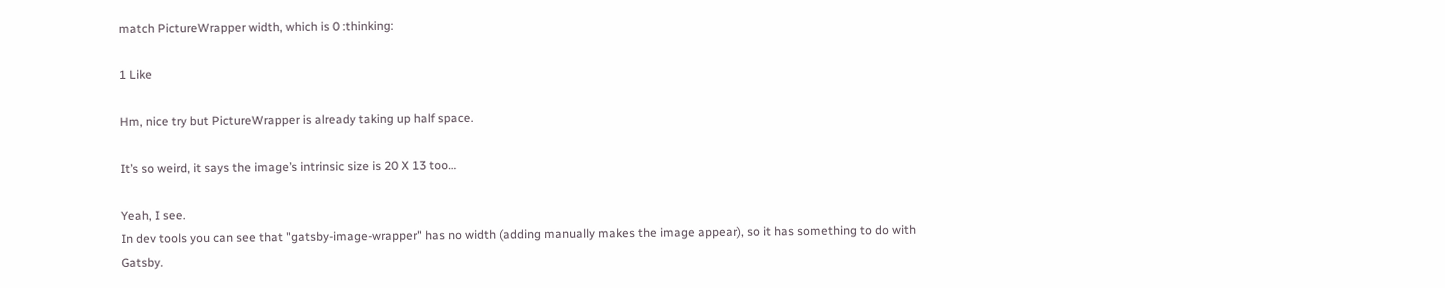match PictureWrapper width, which is 0 :thinking:

1 Like

Hm, nice try but PictureWrapper is already taking up half space.

It’s so weird, it says the image’s intrinsic size is 20 X 13 too…

Yeah, I see.
In dev tools you can see that "gatsby-image-wrapper" has no width (adding manually makes the image appear), so it has something to do with Gatsby.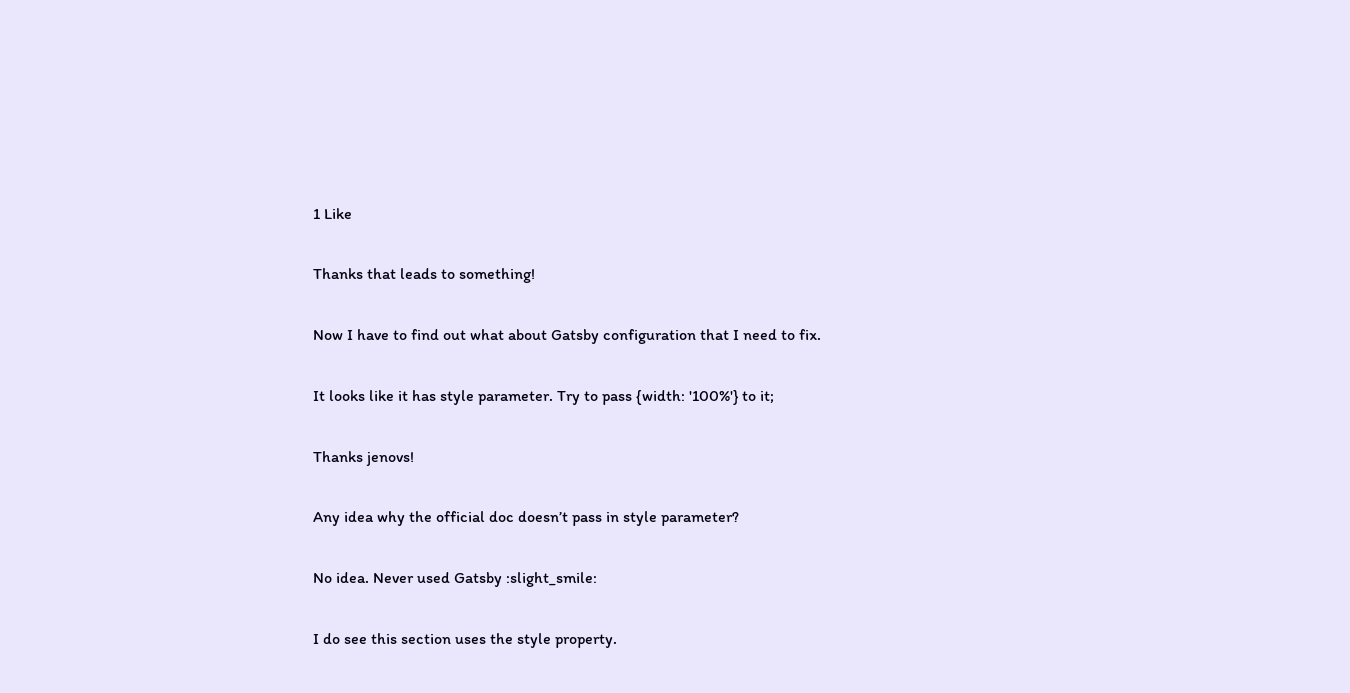1 Like

Thanks that leads to something!

Now I have to find out what about Gatsby configuration that I need to fix.

It looks like it has style parameter. Try to pass {width: '100%'} to it;

Thanks jenovs!

Any idea why the official doc doesn’t pass in style parameter?

No idea. Never used Gatsby :slight_smile:

I do see this section uses the style property.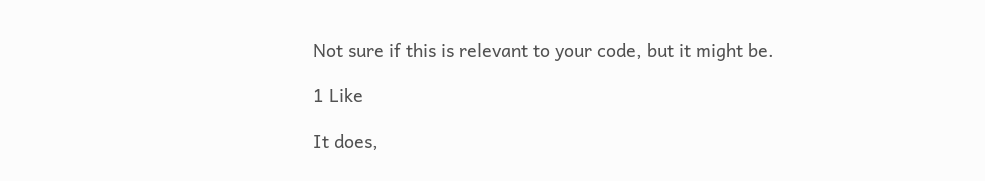Not sure if this is relevant to your code, but it might be.

1 Like

It does,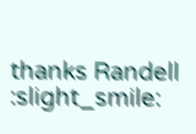thanks Randell :slight_smile: